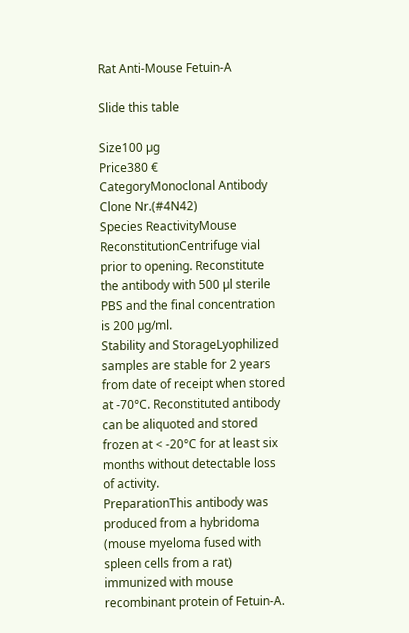Rat Anti-Mouse Fetuin-A

Slide this table

Size100 µg
Price380 €
CategoryMonoclonal Antibody
Clone Nr.(#4N42)
Species ReactivityMouse
ReconstitutionCentrifuge vial prior to opening. Reconstitute the antibody with 500 µl sterile PBS and the final concentration is 200 µg/ml.
Stability and StorageLyophilized samples are stable for 2 years from date of receipt when stored at -70°C. Reconstituted antibody can be aliquoted and stored frozen at < -20°C for at least six months without detectable loss of activity.
PreparationThis antibody was produced from a hybridoma (mouse myeloma fused with spleen cells from a rat) immunized with mouse recombinant protein of Fetuin-A.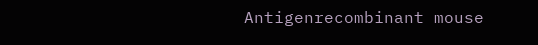Antigenrecombinant mouse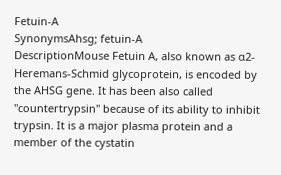Fetuin-A
SynonymsAhsg; fetuin-A
DescriptionMouse Fetuin A, also known as α2-Heremans-Schmid glycoprotein, is encoded by the AHSG gene. It has been also called "countertrypsin" because of its ability to inhibit trypsin. It is a major plasma protein and a member of the cystatin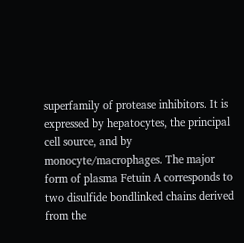superfamily of protease inhibitors. It is expressed by hepatocytes, the principal cell source, and by monocyte/macrophages. The major form of plasma Fetuin A corresponds to two disulfide bondlinked chains derived from the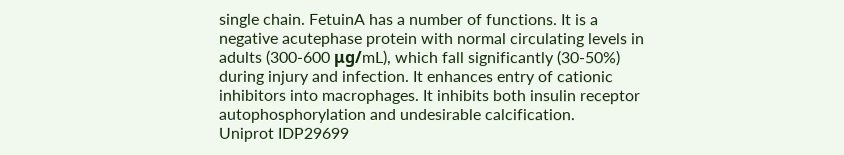single chain. FetuinA has a number of functions. It is a negative acutephase protein with normal circulating levels in adults (300-600 μg/mL), which fall significantly (30-50%) during injury and infection. It enhances entry of cationic inhibitors into macrophages. It inhibits both insulin receptor autophosphorylation and undesirable calcification.
Uniprot IDP29699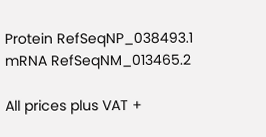Protein RefSeqNP_038493.1
mRNA RefSeqNM_013465.2

All prices plus VAT +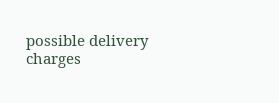possible delivery charges